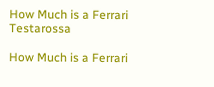How Much is a Ferrari Testarossa

How Much is a Ferrari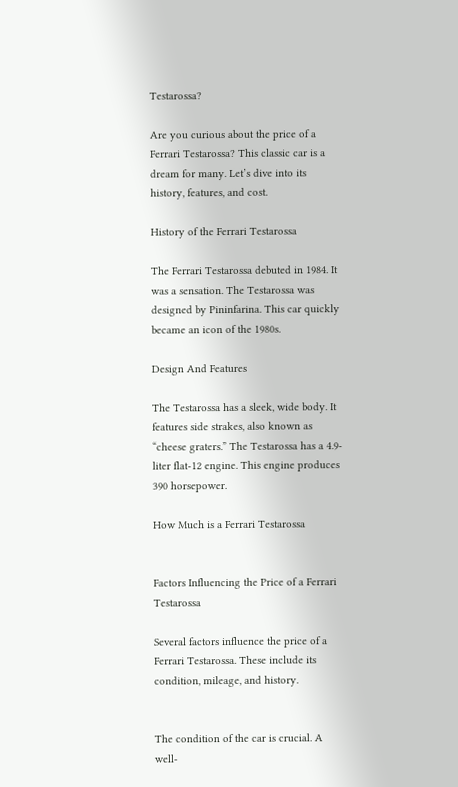Testarossa?

Are you curious about the price of a Ferrari Testarossa? This classic car is a dream for many. Let’s dive into its history, features, and cost.

History of the Ferrari Testarossa

The Ferrari Testarossa debuted in 1984. It was a sensation. The Testarossa was designed by Pininfarina. This car quickly became an icon of the 1980s.

Design And Features

The Testarossa has a sleek, wide body. It features side strakes, also known as “cheese graters.” The Testarossa has a 4.9-liter flat-12 engine. This engine produces 390 horsepower.

How Much is a Ferrari Testarossa


Factors Influencing the Price of a Ferrari Testarossa

Several factors influence the price of a Ferrari Testarossa. These include its condition, mileage, and history.


The condition of the car is crucial. A well-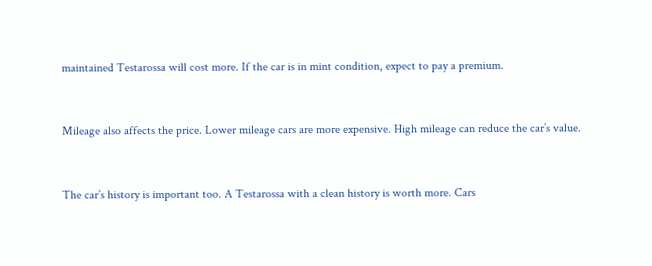maintained Testarossa will cost more. If the car is in mint condition, expect to pay a premium.


Mileage also affects the price. Lower mileage cars are more expensive. High mileage can reduce the car’s value.


The car’s history is important too. A Testarossa with a clean history is worth more. Cars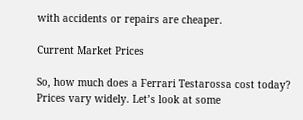with accidents or repairs are cheaper.

Current Market Prices

So, how much does a Ferrari Testarossa cost today? Prices vary widely. Let’s look at some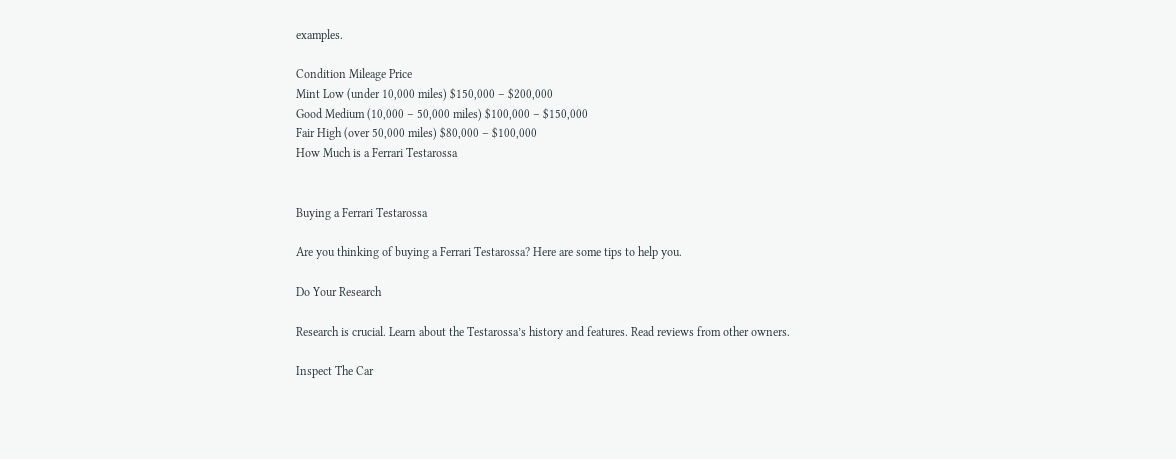examples.

Condition Mileage Price
Mint Low (under 10,000 miles) $150,000 – $200,000
Good Medium (10,000 – 50,000 miles) $100,000 – $150,000
Fair High (over 50,000 miles) $80,000 – $100,000
How Much is a Ferrari Testarossa


Buying a Ferrari Testarossa

Are you thinking of buying a Ferrari Testarossa? Here are some tips to help you.

Do Your Research

Research is crucial. Learn about the Testarossa’s history and features. Read reviews from other owners.

Inspect The Car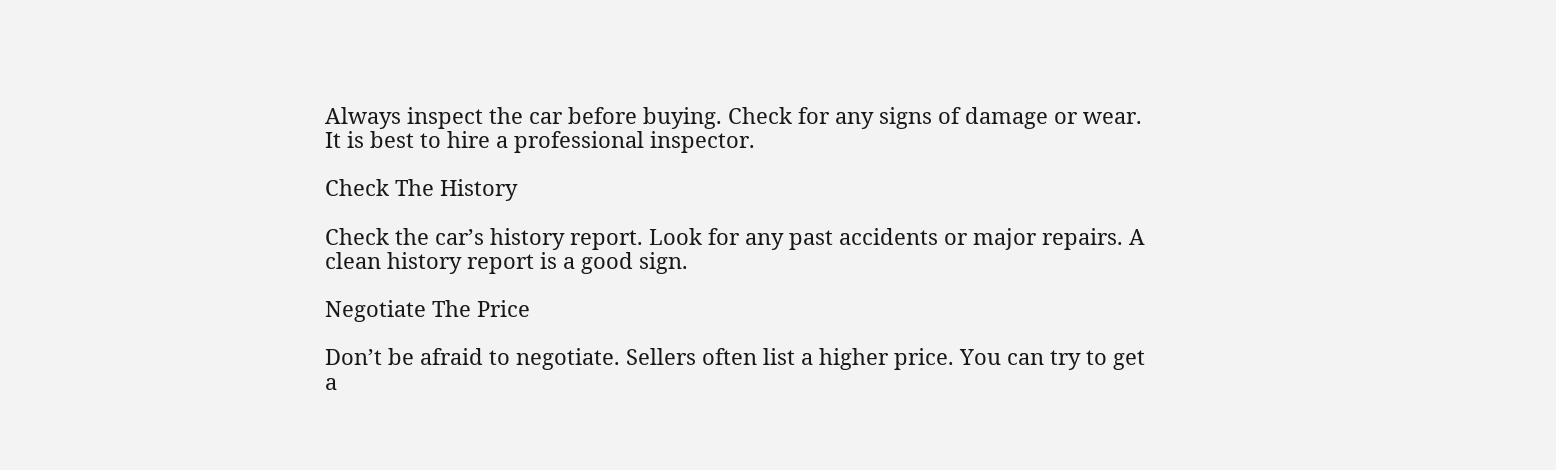Always inspect the car before buying. Check for any signs of damage or wear. It is best to hire a professional inspector.

Check The History

Check the car’s history report. Look for any past accidents or major repairs. A clean history report is a good sign.

Negotiate The Price

Don’t be afraid to negotiate. Sellers often list a higher price. You can try to get a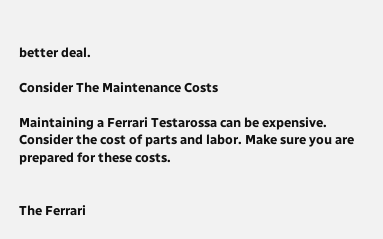better deal.

Consider The Maintenance Costs

Maintaining a Ferrari Testarossa can be expensive. Consider the cost of parts and labor. Make sure you are prepared for these costs.


The Ferrari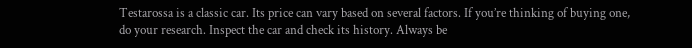Testarossa is a classic car. Its price can vary based on several factors. If you’re thinking of buying one, do your research. Inspect the car and check its history. Always be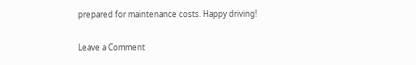prepared for maintenance costs. Happy driving!

Leave a Comment